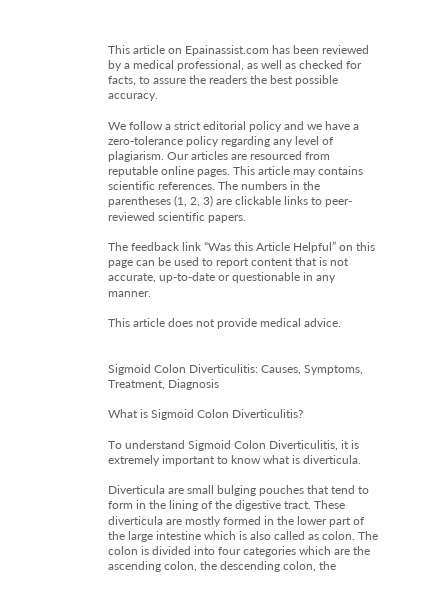This article on Epainassist.com has been reviewed by a medical professional, as well as checked for facts, to assure the readers the best possible accuracy.

We follow a strict editorial policy and we have a zero-tolerance policy regarding any level of plagiarism. Our articles are resourced from reputable online pages. This article may contains scientific references. The numbers in the parentheses (1, 2, 3) are clickable links to peer-reviewed scientific papers.

The feedback link “Was this Article Helpful” on this page can be used to report content that is not accurate, up-to-date or questionable in any manner.

This article does not provide medical advice.


Sigmoid Colon Diverticulitis: Causes, Symptoms, Treatment, Diagnosis

What is Sigmoid Colon Diverticulitis?

To understand Sigmoid Colon Diverticulitis, it is extremely important to know what is diverticula.

Diverticula are small bulging pouches that tend to form in the lining of the digestive tract. These diverticula are mostly formed in the lower part of the large intestine which is also called as colon. The colon is divided into four categories which are the ascending colon, the descending colon, the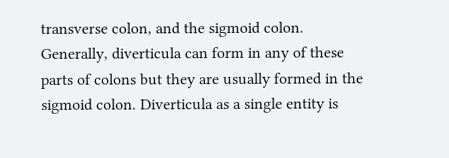transverse colon, and the sigmoid colon. Generally, diverticula can form in any of these parts of colons but they are usually formed in the sigmoid colon. Diverticula as a single entity is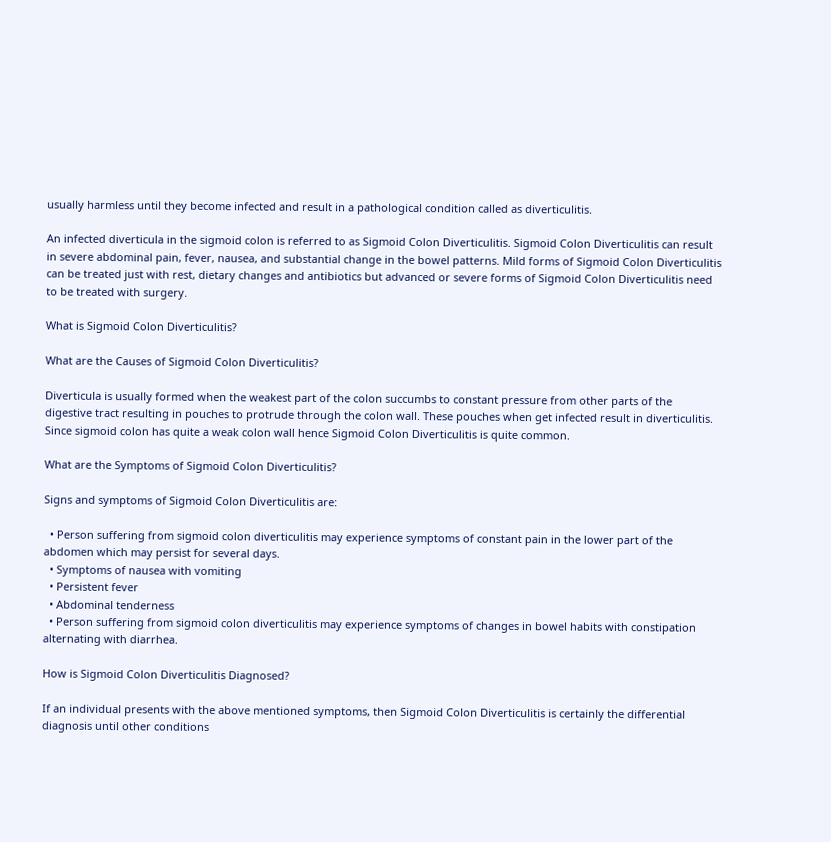usually harmless until they become infected and result in a pathological condition called as diverticulitis.

An infected diverticula in the sigmoid colon is referred to as Sigmoid Colon Diverticulitis. Sigmoid Colon Diverticulitis can result in severe abdominal pain, fever, nausea, and substantial change in the bowel patterns. Mild forms of Sigmoid Colon Diverticulitis can be treated just with rest, dietary changes and antibiotics but advanced or severe forms of Sigmoid Colon Diverticulitis need to be treated with surgery.

What is Sigmoid Colon Diverticulitis?

What are the Causes of Sigmoid Colon Diverticulitis?

Diverticula is usually formed when the weakest part of the colon succumbs to constant pressure from other parts of the digestive tract resulting in pouches to protrude through the colon wall. These pouches when get infected result in diverticulitis. Since sigmoid colon has quite a weak colon wall hence Sigmoid Colon Diverticulitis is quite common.

What are the Symptoms of Sigmoid Colon Diverticulitis?

Signs and symptoms of Sigmoid Colon Diverticulitis are:

  • Person suffering from sigmoid colon diverticulitis may experience symptoms of constant pain in the lower part of the abdomen which may persist for several days.
  • Symptoms of nausea with vomiting
  • Persistent fever
  • Abdominal tenderness
  • Person suffering from sigmoid colon diverticulitis may experience symptoms of changes in bowel habits with constipation alternating with diarrhea.

How is Sigmoid Colon Diverticulitis Diagnosed?

If an individual presents with the above mentioned symptoms, then Sigmoid Colon Diverticulitis is certainly the differential diagnosis until other conditions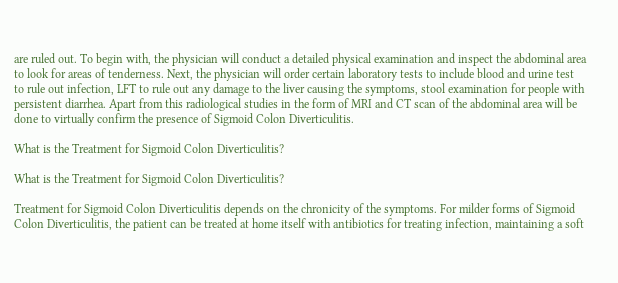are ruled out. To begin with, the physician will conduct a detailed physical examination and inspect the abdominal area to look for areas of tenderness. Next, the physician will order certain laboratory tests to include blood and urine test to rule out infection, LFT to rule out any damage to the liver causing the symptoms, stool examination for people with persistent diarrhea. Apart from this radiological studies in the form of MRI and CT scan of the abdominal area will be done to virtually confirm the presence of Sigmoid Colon Diverticulitis.

What is the Treatment for Sigmoid Colon Diverticulitis?

What is the Treatment for Sigmoid Colon Diverticulitis?

Treatment for Sigmoid Colon Diverticulitis depends on the chronicity of the symptoms. For milder forms of Sigmoid Colon Diverticulitis, the patient can be treated at home itself with antibiotics for treating infection, maintaining a soft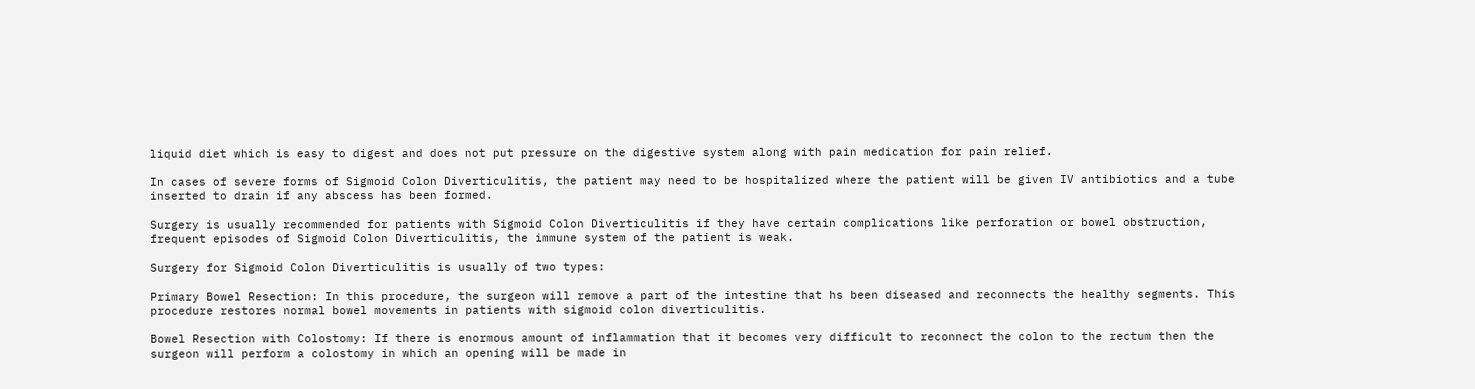liquid diet which is easy to digest and does not put pressure on the digestive system along with pain medication for pain relief.

In cases of severe forms of Sigmoid Colon Diverticulitis, the patient may need to be hospitalized where the patient will be given IV antibiotics and a tube inserted to drain if any abscess has been formed.

Surgery is usually recommended for patients with Sigmoid Colon Diverticulitis if they have certain complications like perforation or bowel obstruction, frequent episodes of Sigmoid Colon Diverticulitis, the immune system of the patient is weak.

Surgery for Sigmoid Colon Diverticulitis is usually of two types:

Primary Bowel Resection: In this procedure, the surgeon will remove a part of the intestine that hs been diseased and reconnects the healthy segments. This procedure restores normal bowel movements in patients with sigmoid colon diverticulitis.

Bowel Resection with Colostomy: If there is enormous amount of inflammation that it becomes very difficult to reconnect the colon to the rectum then the surgeon will perform a colostomy in which an opening will be made in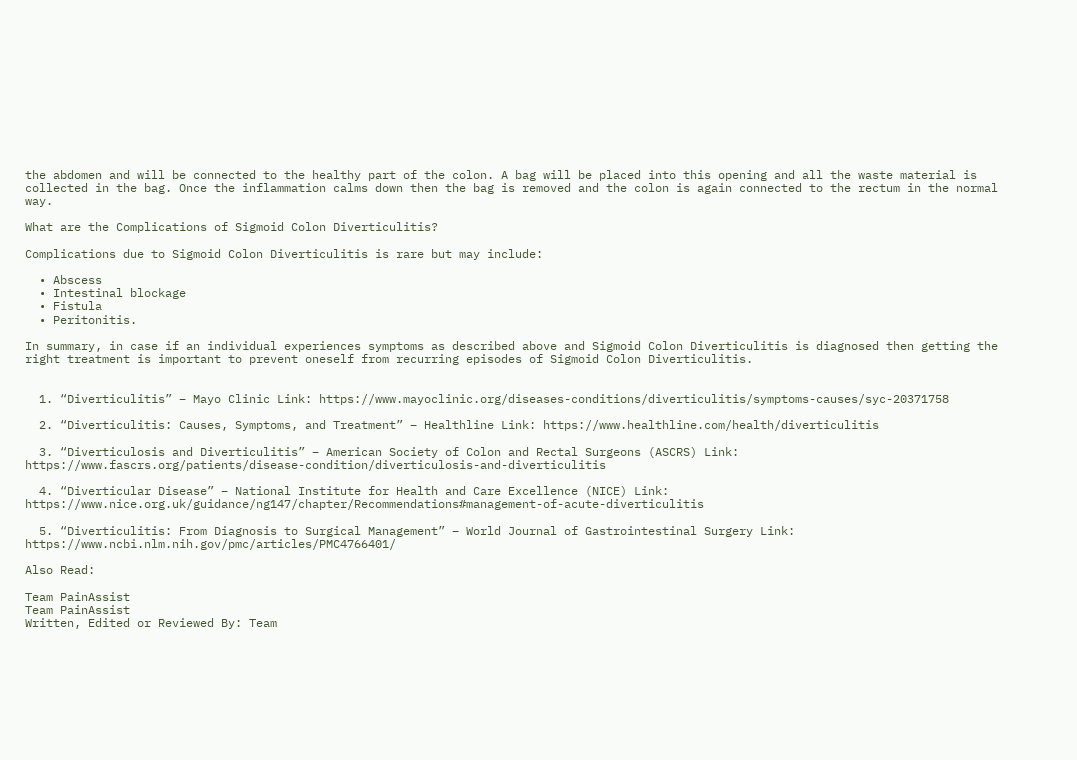the abdomen and will be connected to the healthy part of the colon. A bag will be placed into this opening and all the waste material is collected in the bag. Once the inflammation calms down then the bag is removed and the colon is again connected to the rectum in the normal way.

What are the Complications of Sigmoid Colon Diverticulitis?

Complications due to Sigmoid Colon Diverticulitis is rare but may include:

  • Abscess
  • Intestinal blockage
  • Fistula
  • Peritonitis.

In summary, in case if an individual experiences symptoms as described above and Sigmoid Colon Diverticulitis is diagnosed then getting the right treatment is important to prevent oneself from recurring episodes of Sigmoid Colon Diverticulitis.


  1. “Diverticulitis” – Mayo Clinic Link: https://www.mayoclinic.org/diseases-conditions/diverticulitis/symptoms-causes/syc-20371758

  2. “Diverticulitis: Causes, Symptoms, and Treatment” – Healthline Link: https://www.healthline.com/health/diverticulitis

  3. “Diverticulosis and Diverticulitis” – American Society of Colon and Rectal Surgeons (ASCRS) Link: https://www.fascrs.org/patients/disease-condition/diverticulosis-and-diverticulitis

  4. “Diverticular Disease” – National Institute for Health and Care Excellence (NICE) Link: https://www.nice.org.uk/guidance/ng147/chapter/Recommendations#management-of-acute-diverticulitis

  5. “Diverticulitis: From Diagnosis to Surgical Management” – World Journal of Gastrointestinal Surgery Link: https://www.ncbi.nlm.nih.gov/pmc/articles/PMC4766401/

Also Read:

Team PainAssist
Team PainAssist
Written, Edited or Reviewed By: Team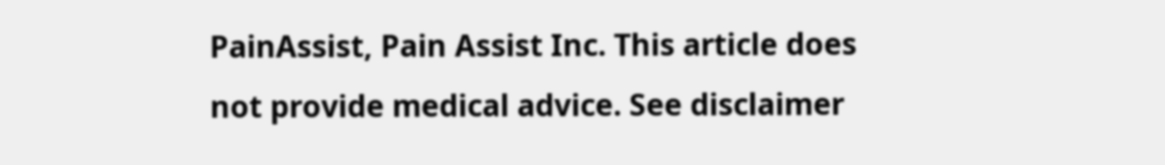PainAssist, Pain Assist Inc. This article does not provide medical advice. See disclaimer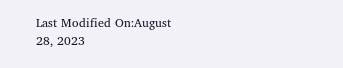Last Modified On:August 28, 2023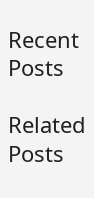Recent Posts

Related Posts